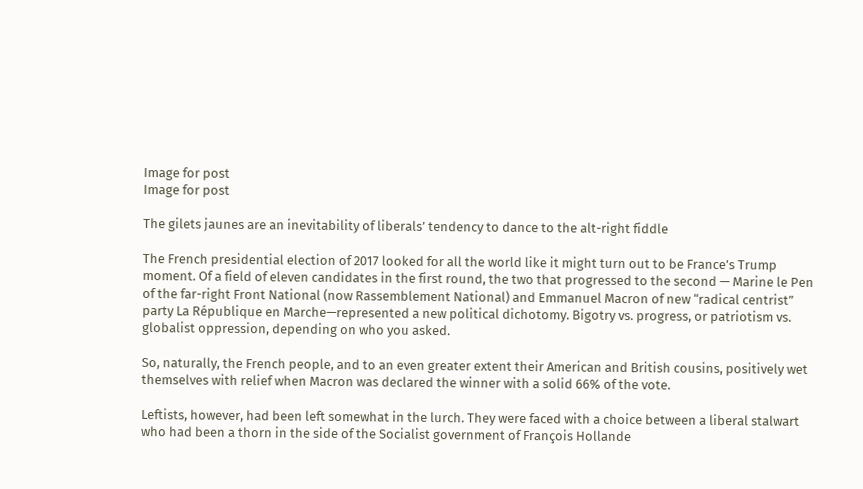Image for post
Image for post

The gilets jaunes are an inevitability of liberals’ tendency to dance to the alt-right fiddle

The French presidential election of 2017 looked for all the world like it might turn out to be France’s Trump moment. Of a field of eleven candidates in the first round, the two that progressed to the second — Marine le Pen of the far-right Front National (now Rassemblement National) and Emmanuel Macron of new “radical centrist” party La République en Marche—represented a new political dichotomy. Bigotry vs. progress, or patriotism vs. globalist oppression, depending on who you asked.

So, naturally, the French people, and to an even greater extent their American and British cousins, positively wet themselves with relief when Macron was declared the winner with a solid 66% of the vote.

Leftists, however, had been left somewhat in the lurch. They were faced with a choice between a liberal stalwart who had been a thorn in the side of the Socialist government of François Hollande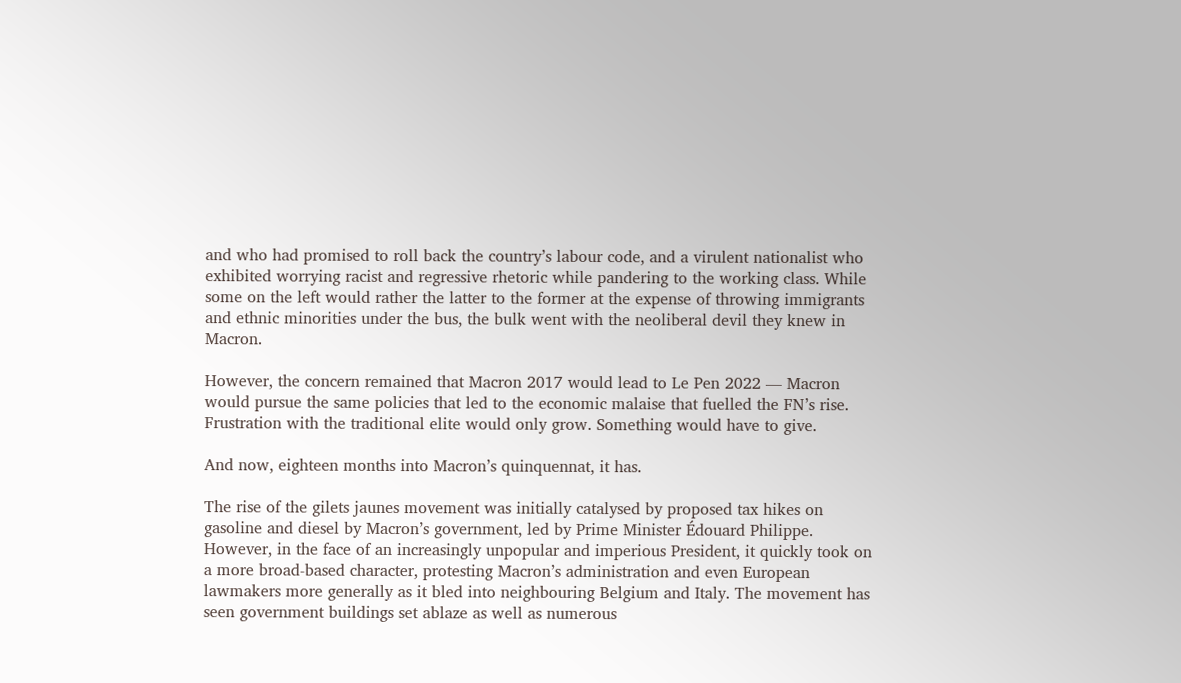and who had promised to roll back the country’s labour code, and a virulent nationalist who exhibited worrying racist and regressive rhetoric while pandering to the working class. While some on the left would rather the latter to the former at the expense of throwing immigrants and ethnic minorities under the bus, the bulk went with the neoliberal devil they knew in Macron.

However, the concern remained that Macron 2017 would lead to Le Pen 2022 — Macron would pursue the same policies that led to the economic malaise that fuelled the FN’s rise. Frustration with the traditional elite would only grow. Something would have to give.

And now, eighteen months into Macron’s quinquennat, it has.

The rise of the gilets jaunes movement was initially catalysed by proposed tax hikes on gasoline and diesel by Macron’s government, led by Prime Minister Édouard Philippe. However, in the face of an increasingly unpopular and imperious President, it quickly took on a more broad-based character, protesting Macron’s administration and even European lawmakers more generally as it bled into neighbouring Belgium and Italy. The movement has seen government buildings set ablaze as well as numerous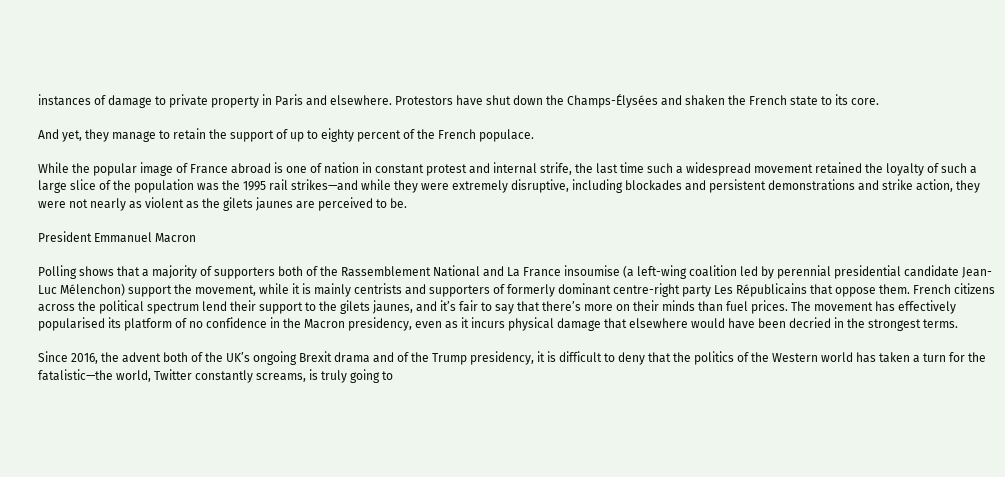instances of damage to private property in Paris and elsewhere. Protestors have shut down the Champs-Élysées and shaken the French state to its core.

And yet, they manage to retain the support of up to eighty percent of the French populace.

While the popular image of France abroad is one of nation in constant protest and internal strife, the last time such a widespread movement retained the loyalty of such a large slice of the population was the 1995 rail strikes—and while they were extremely disruptive, including blockades and persistent demonstrations and strike action, they were not nearly as violent as the gilets jaunes are perceived to be.

President Emmanuel Macron

Polling shows that a majority of supporters both of the Rassemblement National and La France insoumise (a left-wing coalition led by perennial presidential candidate Jean-Luc Mélenchon) support the movement, while it is mainly centrists and supporters of formerly dominant centre-right party Les Républicains that oppose them. French citizens across the political spectrum lend their support to the gilets jaunes, and it’s fair to say that there’s more on their minds than fuel prices. The movement has effectively popularised its platform of no confidence in the Macron presidency, even as it incurs physical damage that elsewhere would have been decried in the strongest terms.

Since 2016, the advent both of the UK’s ongoing Brexit drama and of the Trump presidency, it is difficult to deny that the politics of the Western world has taken a turn for the fatalistic—the world, Twitter constantly screams, is truly going to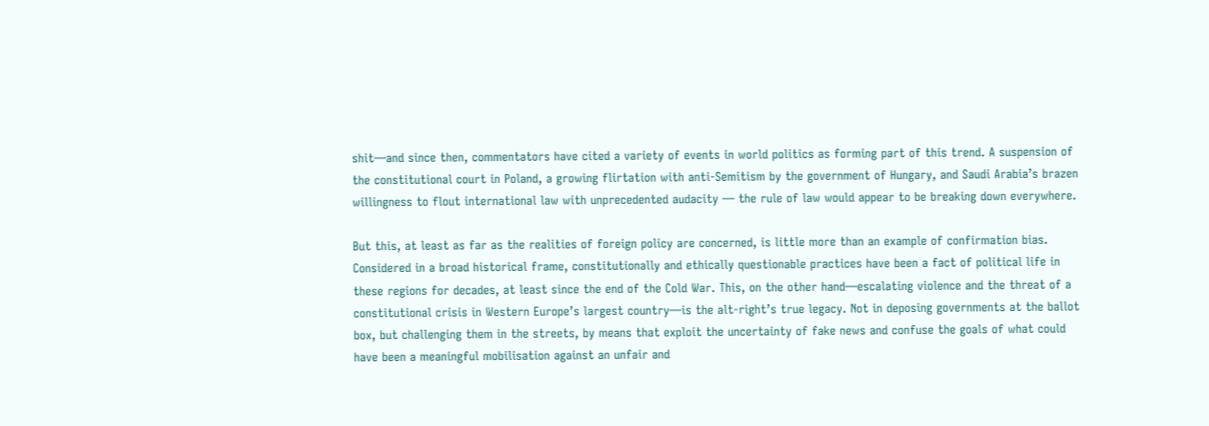shit—and since then, commentators have cited a variety of events in world politics as forming part of this trend. A suspension of the constitutional court in Poland, a growing flirtation with anti-Semitism by the government of Hungary, and Saudi Arabia’s brazen willingness to flout international law with unprecedented audacity — the rule of law would appear to be breaking down everywhere.

But this, at least as far as the realities of foreign policy are concerned, is little more than an example of confirmation bias. Considered in a broad historical frame, constitutionally and ethically questionable practices have been a fact of political life in these regions for decades, at least since the end of the Cold War. This, on the other hand—escalating violence and the threat of a constitutional crisis in Western Europe’s largest country—is the alt-right’s true legacy. Not in deposing governments at the ballot box, but challenging them in the streets, by means that exploit the uncertainty of fake news and confuse the goals of what could have been a meaningful mobilisation against an unfair and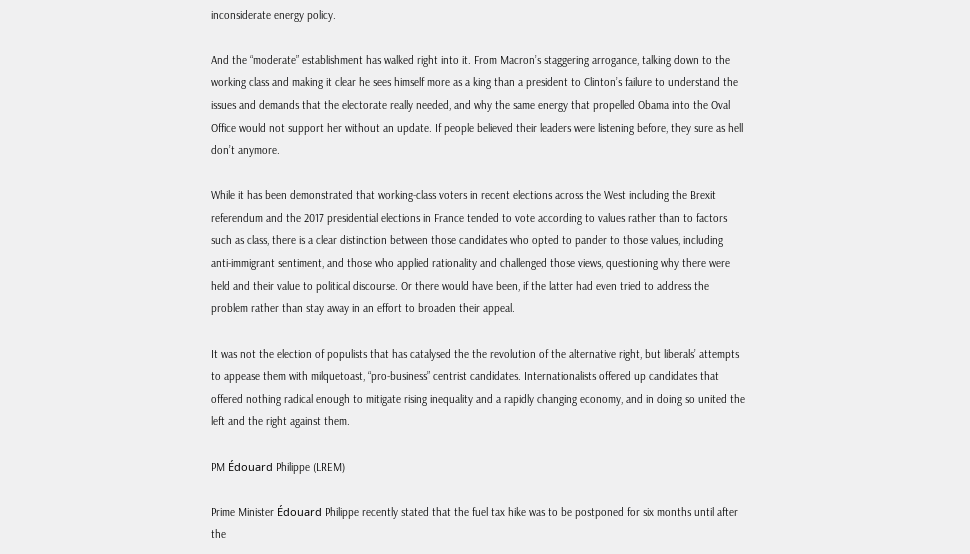inconsiderate energy policy.

And the “moderate” establishment has walked right into it. From Macron’s staggering arrogance, talking down to the working class and making it clear he sees himself more as a king than a president to Clinton’s failure to understand the issues and demands that the electorate really needed, and why the same energy that propelled Obama into the Oval Office would not support her without an update. If people believed their leaders were listening before, they sure as hell don’t anymore.

While it has been demonstrated that working-class voters in recent elections across the West including the Brexit referendum and the 2017 presidential elections in France tended to vote according to values rather than to factors such as class, there is a clear distinction between those candidates who opted to pander to those values, including anti-immigrant sentiment, and those who applied rationality and challenged those views, questioning why there were held and their value to political discourse. Or there would have been, if the latter had even tried to address the problem rather than stay away in an effort to broaden their appeal.

It was not the election of populists that has catalysed the the revolution of the alternative right, but liberals’ attempts to appease them with milquetoast, “pro-business” centrist candidates. Internationalists offered up candidates that offered nothing radical enough to mitigate rising inequality and a rapidly changing economy, and in doing so united the left and the right against them.

PM Édouard Philippe (LREM)

Prime Minister Édouard Philippe recently stated that the fuel tax hike was to be postponed for six months until after the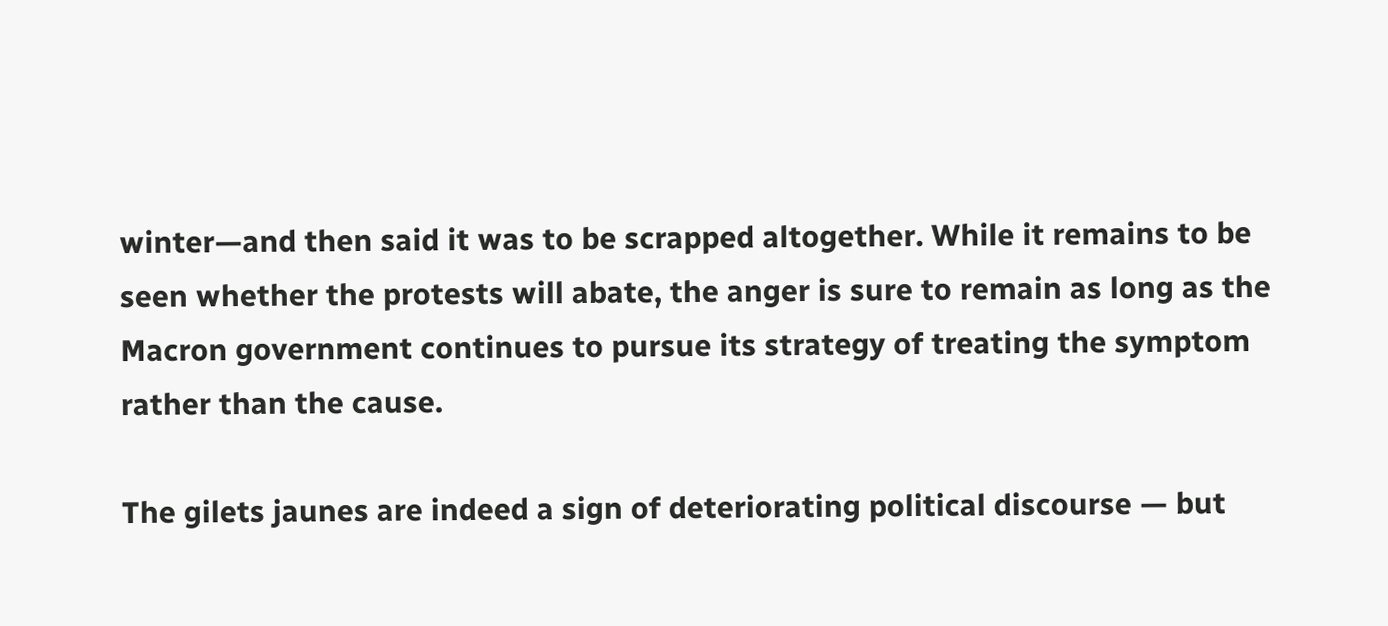winter—and then said it was to be scrapped altogether. While it remains to be seen whether the protests will abate, the anger is sure to remain as long as the Macron government continues to pursue its strategy of treating the symptom rather than the cause.

The gilets jaunes are indeed a sign of deteriorating political discourse — but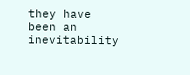they have been an inevitability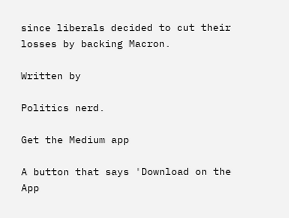since liberals decided to cut their losses by backing Macron.

Written by

Politics nerd.

Get the Medium app

A button that says 'Download on the App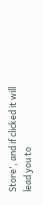Store', and if clicked it will lead you to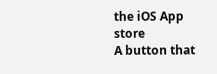the iOS App store
A button that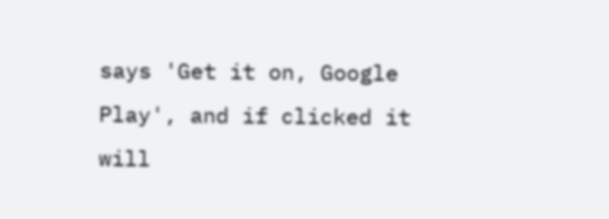says 'Get it on, Google Play', and if clicked it will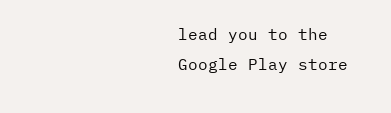lead you to the Google Play store